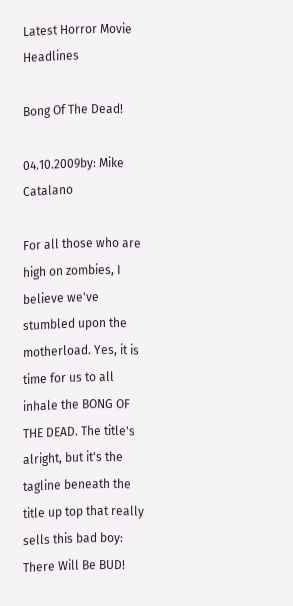Latest Horror Movie Headlines

Bong Of The Dead!

04.10.2009by: Mike Catalano

For all those who are high on zombies, I believe we've stumbled upon the motherload. Yes, it is time for us to all inhale the BONG OF THE DEAD. The title's alright, but it's the tagline beneath the title up top that really sells this bad boy: There Will Be BUD!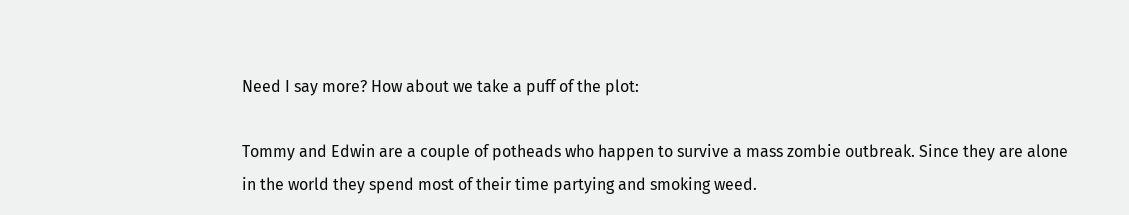Need I say more? How about we take a puff of the plot:

Tommy and Edwin are a couple of potheads who happen to survive a mass zombie outbreak. Since they are alone in the world they spend most of their time partying and smoking weed.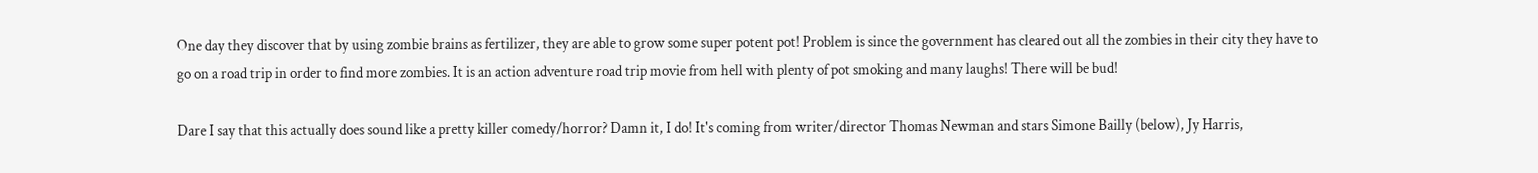One day they discover that by using zombie brains as fertilizer, they are able to grow some super potent pot! Problem is since the government has cleared out all the zombies in their city they have to go on a road trip in order to find more zombies. It is an action adventure road trip movie from hell with plenty of pot smoking and many laughs! There will be bud!

Dare I say that this actually does sound like a pretty killer comedy/horror? Damn it, I do! It's coming from writer/director Thomas Newman and stars Simone Bailly (below), Jy Harris,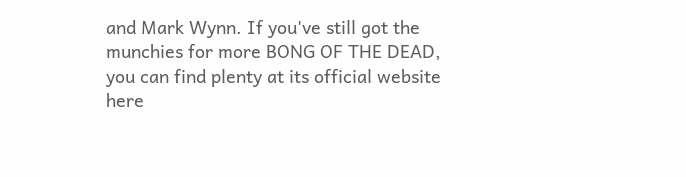and Mark Wynn. If you've still got the munchies for more BONG OF THE DEAD, you can find plenty at its official website here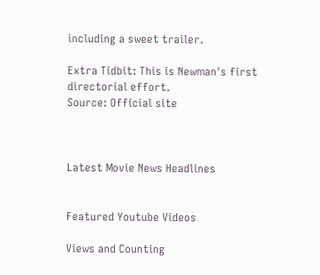including a sweet trailer.

Extra Tidbit: This is Newman's first directorial effort.
Source: Official site



Latest Movie News Headlines


Featured Youtube Videos

Views and Counting